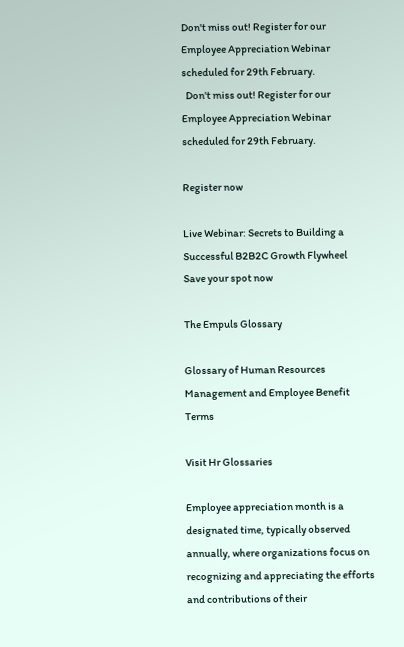Don't miss out! Register for our Employee Appreciation Webinar scheduled for 29th February.
  Don't miss out! Register for our Employee Appreciation Webinar scheduled for 29th February.

Register now

Live Webinar: Secrets to Building a Successful B2B2C Growth Flywheel
Save your spot now

The Empuls Glossary

Glossary of Human Resources Management and Employee Benefit Terms

Visit Hr Glossaries

Employee appreciation month is a designated time, typically observed annually, where organizations focus on recognizing and appreciating the efforts and contributions of their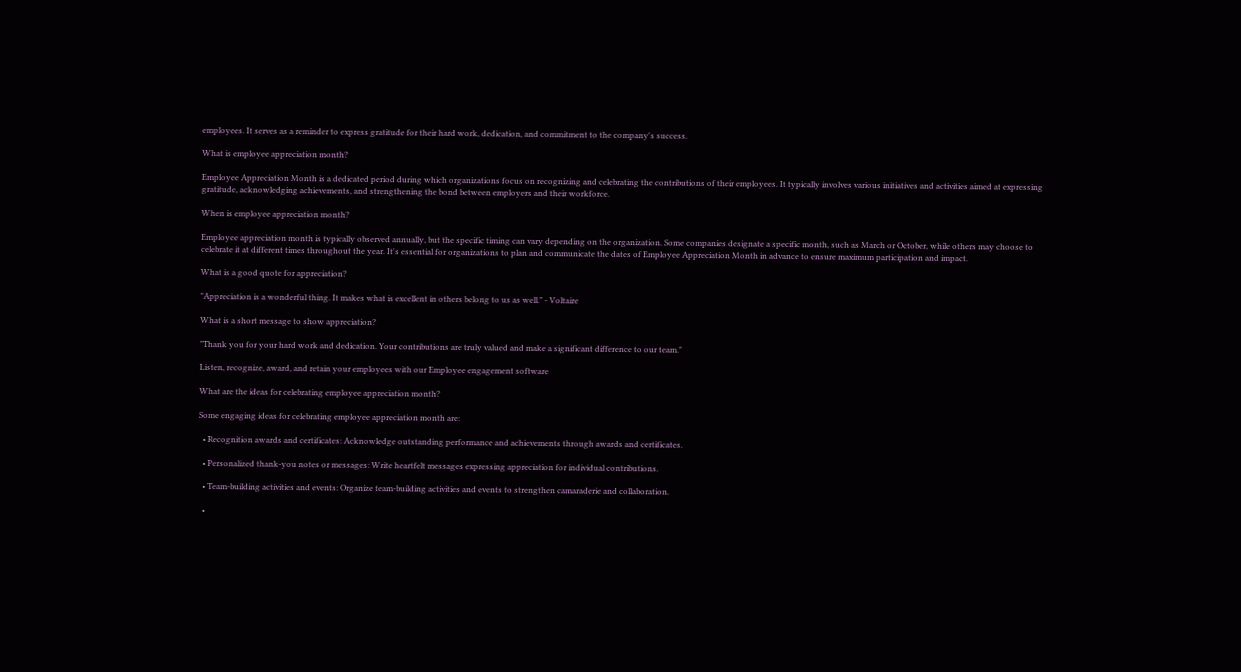employees. It serves as a reminder to express gratitude for their hard work, dedication, and commitment to the company's success.

What is employee appreciation month?

Employee Appreciation Month is a dedicated period during which organizations focus on recognizing and celebrating the contributions of their employees. It typically involves various initiatives and activities aimed at expressing gratitude, acknowledging achievements, and strengthening the bond between employers and their workforce.

When is employee appreciation month?

Employee appreciation month is typically observed annually, but the specific timing can vary depending on the organization. Some companies designate a specific month, such as March or October, while others may choose to celebrate it at different times throughout the year. It's essential for organizations to plan and communicate the dates of Employee Appreciation Month in advance to ensure maximum participation and impact.

What is a good quote for appreciation?

"Appreciation is a wonderful thing. It makes what is excellent in others belong to us as well." - Voltaire

What is a short message to show appreciation?

"Thank you for your hard work and dedication. Your contributions are truly valued and make a significant difference to our team."

Listen, recognize, award, and retain your employees with our Employee engagement software

What are the ideas for celebrating employee appreciation month?

Some engaging ideas for celebrating employee appreciation month are:

  • Recognition awards and certificates: Acknowledge outstanding performance and achievements through awards and certificates.

  • Personalized thank-you notes or messages: Write heartfelt messages expressing appreciation for individual contributions.

  • Team-building activities and events: Organize team-building activities and events to strengthen camaraderie and collaboration.

  •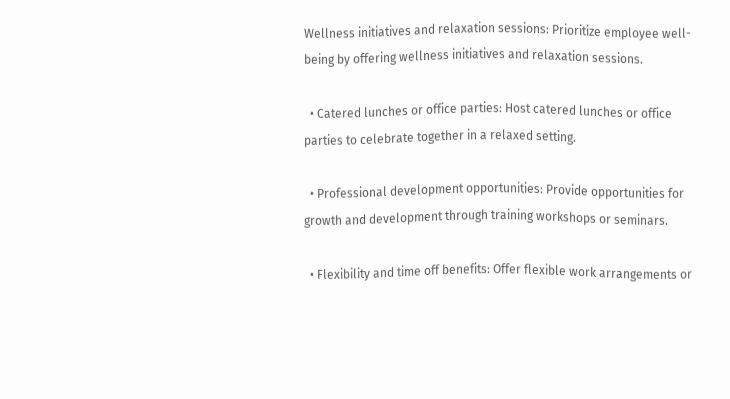Wellness initiatives and relaxation sessions: Prioritize employee well-being by offering wellness initiatives and relaxation sessions.

  • Catered lunches or office parties: Host catered lunches or office parties to celebrate together in a relaxed setting.

  • Professional development opportunities: Provide opportunities for growth and development through training workshops or seminars.

  • Flexibility and time off benefits: Offer flexible work arrangements or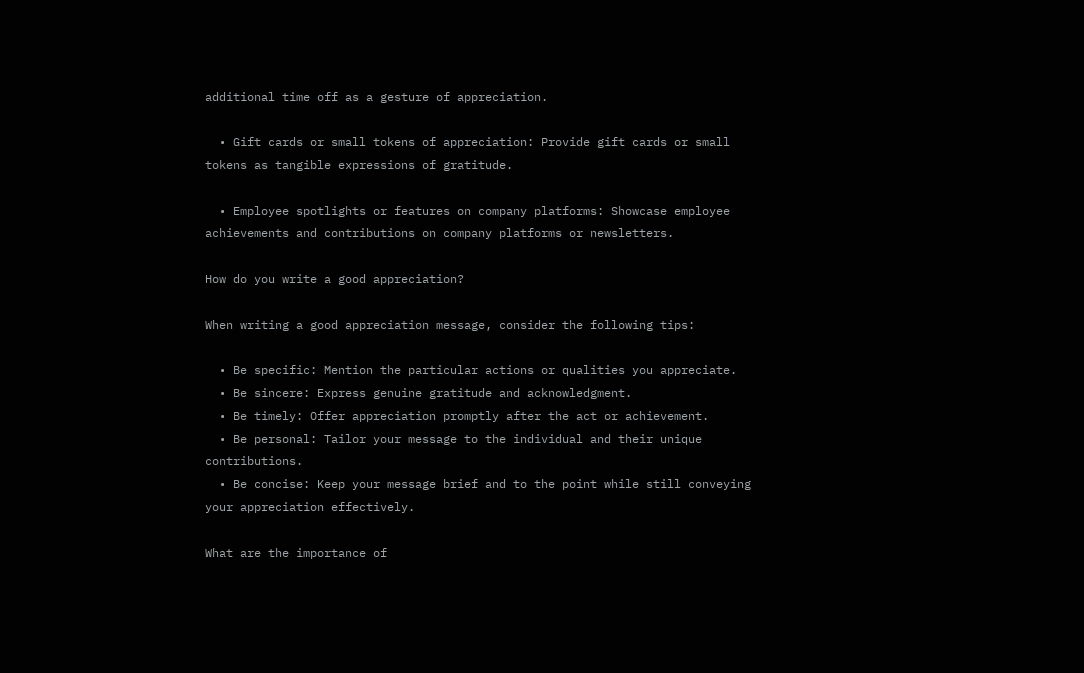additional time off as a gesture of appreciation.

  • Gift cards or small tokens of appreciation: Provide gift cards or small tokens as tangible expressions of gratitude.

  • Employee spotlights or features on company platforms: Showcase employee achievements and contributions on company platforms or newsletters.

How do you write a good appreciation?

When writing a good appreciation message, consider the following tips:

  • Be specific: Mention the particular actions or qualities you appreciate.
  • Be sincere: Express genuine gratitude and acknowledgment.
  • Be timely: Offer appreciation promptly after the act or achievement.
  • Be personal: Tailor your message to the individual and their unique contributions.
  • Be concise: Keep your message brief and to the point while still conveying your appreciation effectively.

What are the importance of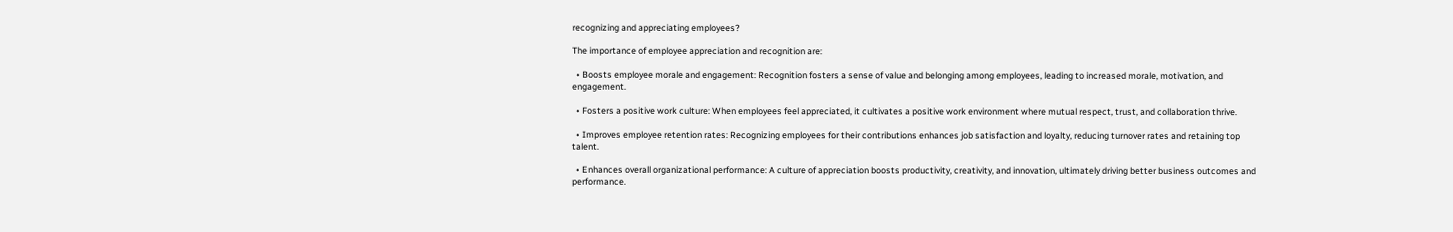recognizing and appreciating employees?

The importance of employee appreciation and recognition are:

  • Boosts employee morale and engagement: Recognition fosters a sense of value and belonging among employees, leading to increased morale, motivation, and engagement.

  • Fosters a positive work culture: When employees feel appreciated, it cultivates a positive work environment where mutual respect, trust, and collaboration thrive.

  • Improves employee retention rates: Recognizing employees for their contributions enhances job satisfaction and loyalty, reducing turnover rates and retaining top talent.

  • Enhances overall organizational performance: A culture of appreciation boosts productivity, creativity, and innovation, ultimately driving better business outcomes and performance.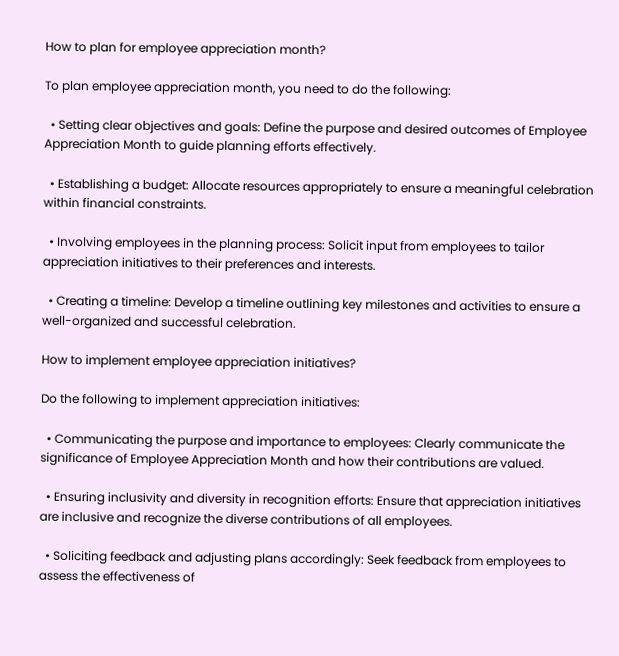How to plan for employee appreciation month?

To plan employee appreciation month, you need to do the following:

  • Setting clear objectives and goals: Define the purpose and desired outcomes of Employee Appreciation Month to guide planning efforts effectively.

  • Establishing a budget: Allocate resources appropriately to ensure a meaningful celebration within financial constraints.

  • Involving employees in the planning process: Solicit input from employees to tailor appreciation initiatives to their preferences and interests.

  • Creating a timeline: Develop a timeline outlining key milestones and activities to ensure a well-organized and successful celebration.

How to implement employee appreciation initiatives?

Do the following to implement appreciation initiatives:

  • Communicating the purpose and importance to employees: Clearly communicate the significance of Employee Appreciation Month and how their contributions are valued.

  • Ensuring inclusivity and diversity in recognition efforts: Ensure that appreciation initiatives are inclusive and recognize the diverse contributions of all employees.

  • Soliciting feedback and adjusting plans accordingly: Seek feedback from employees to assess the effectiveness of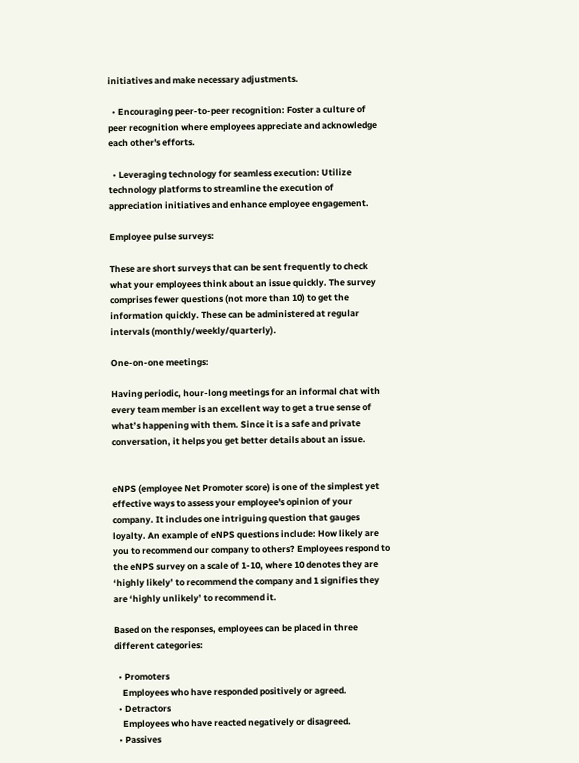initiatives and make necessary adjustments.

  • Encouraging peer-to-peer recognition: Foster a culture of peer recognition where employees appreciate and acknowledge each other's efforts.

  • Leveraging technology for seamless execution: Utilize technology platforms to streamline the execution of appreciation initiatives and enhance employee engagement.

Employee pulse surveys:

These are short surveys that can be sent frequently to check what your employees think about an issue quickly. The survey comprises fewer questions (not more than 10) to get the information quickly. These can be administered at regular intervals (monthly/weekly/quarterly).

One-on-one meetings:

Having periodic, hour-long meetings for an informal chat with every team member is an excellent way to get a true sense of what’s happening with them. Since it is a safe and private conversation, it helps you get better details about an issue.


eNPS (employee Net Promoter score) is one of the simplest yet effective ways to assess your employee's opinion of your company. It includes one intriguing question that gauges loyalty. An example of eNPS questions include: How likely are you to recommend our company to others? Employees respond to the eNPS survey on a scale of 1-10, where 10 denotes they are ‘highly likely’ to recommend the company and 1 signifies they are ‘highly unlikely’ to recommend it.

Based on the responses, employees can be placed in three different categories:

  • Promoters
    Employees who have responded positively or agreed.
  • Detractors
    Employees who have reacted negatively or disagreed.
  • Passives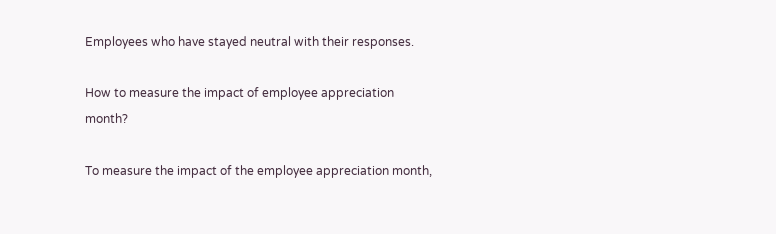Employees who have stayed neutral with their responses.

How to measure the impact of employee appreciation month?

To measure the impact of the employee appreciation month,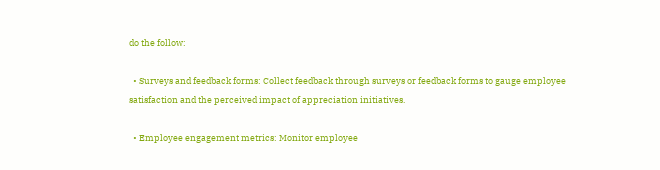do the follow:

  • Surveys and feedback forms: Collect feedback through surveys or feedback forms to gauge employee satisfaction and the perceived impact of appreciation initiatives.

  • Employee engagement metrics: Monitor employee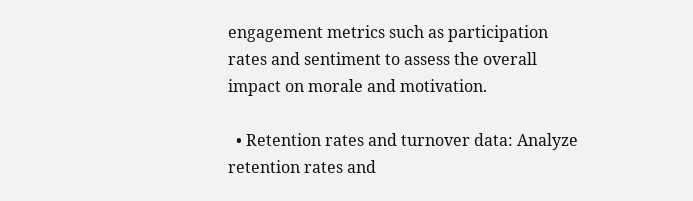engagement metrics such as participation rates and sentiment to assess the overall impact on morale and motivation.

  • Retention rates and turnover data: Analyze retention rates and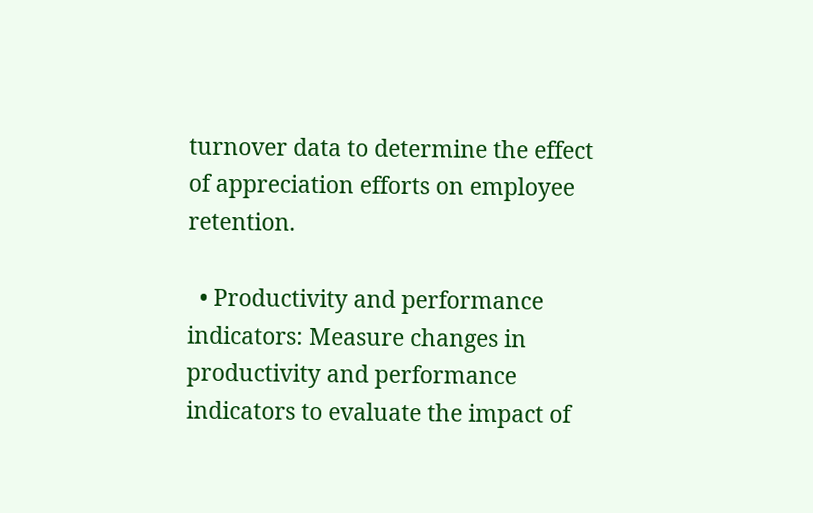turnover data to determine the effect of appreciation efforts on employee retention.

  • Productivity and performance indicators: Measure changes in productivity and performance indicators to evaluate the impact of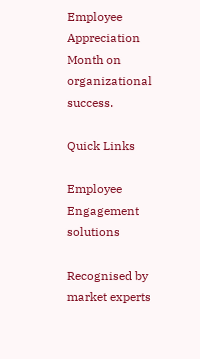Employee Appreciation Month on organizational success.

Quick Links

Employee Engagement solutions

Recognised by market experts